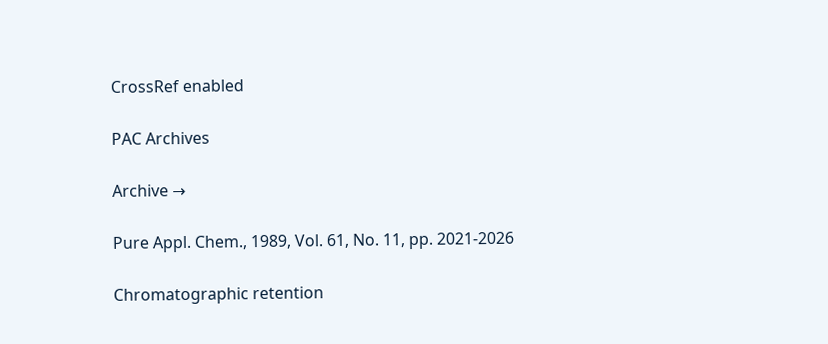CrossRef enabled

PAC Archives

Archive →

Pure Appl. Chem., 1989, Vol. 61, No. 11, pp. 2021-2026

Chromatographic retention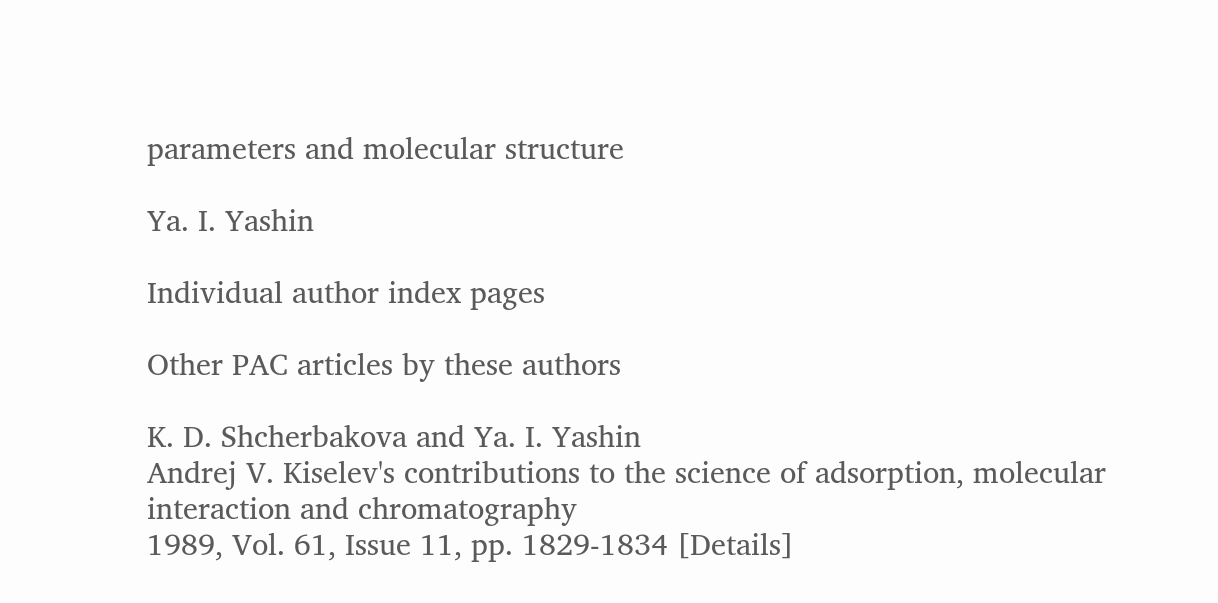parameters and molecular structure

Ya. I. Yashin

Individual author index pages

Other PAC articles by these authors

K. D. Shcherbakova and Ya. I. Yashin
Andrej V. Kiselev's contributions to the science of adsorption, molecular interaction and chromatography
1989, Vol. 61, Issue 11, pp. 1829-1834 [Details]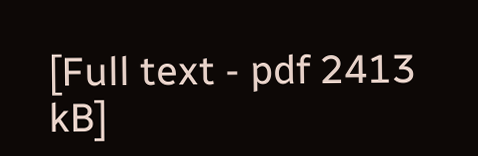[Full text - pdf 2413 kB]